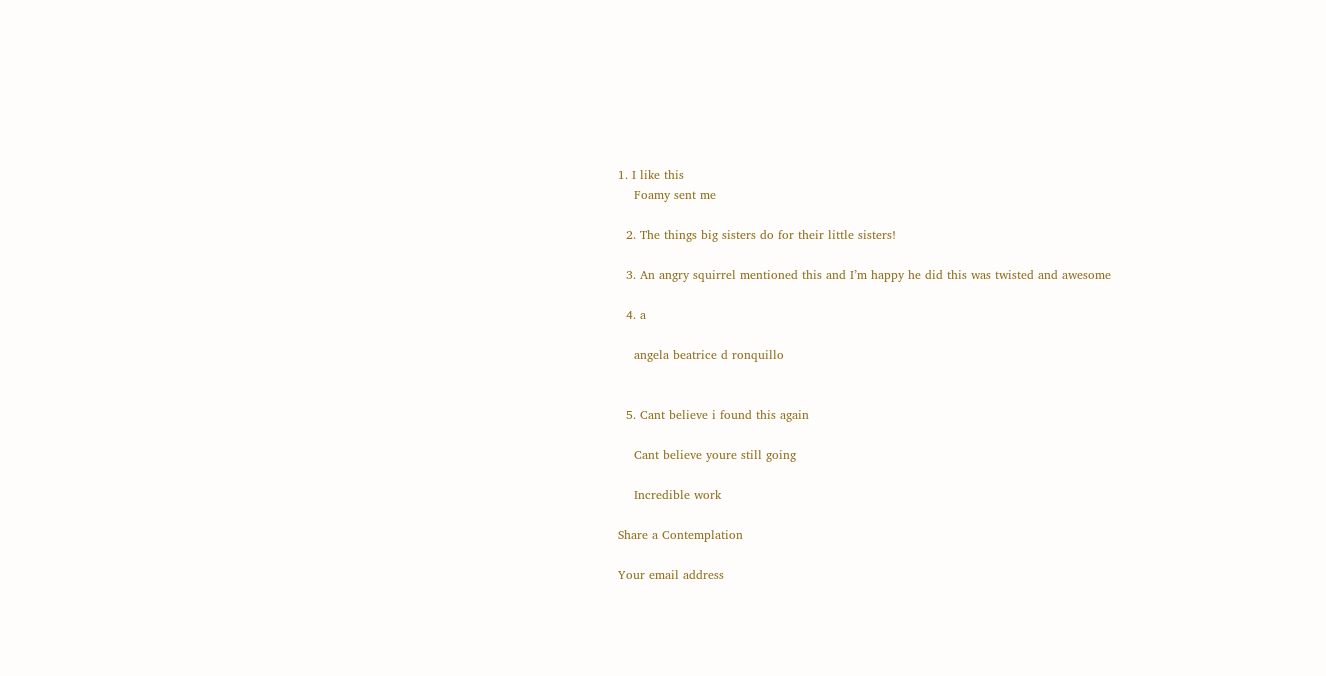1. I like this
    Foamy sent me

  2. The things big sisters do for their little sisters!

  3. An angry squirrel mentioned this and I’m happy he did this was twisted and awesome

  4. a

    angela beatrice d ronquillo


  5. Cant believe i found this again

    Cant believe youre still going

    Incredible work

Share a Contemplation

Your email address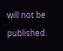will not be published.